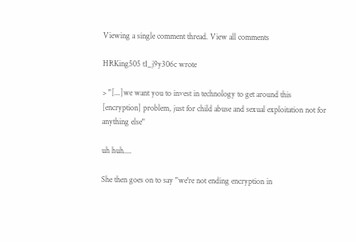Viewing a single comment thread. View all comments

HRKing505 t1_j9y306c wrote

> "[...]we want you to invest in technology to get around this [encryption] problem, just for child abuse and sexual exploitation not for anything else"

uh huh....

She then goes on to say "we're not ending encryption in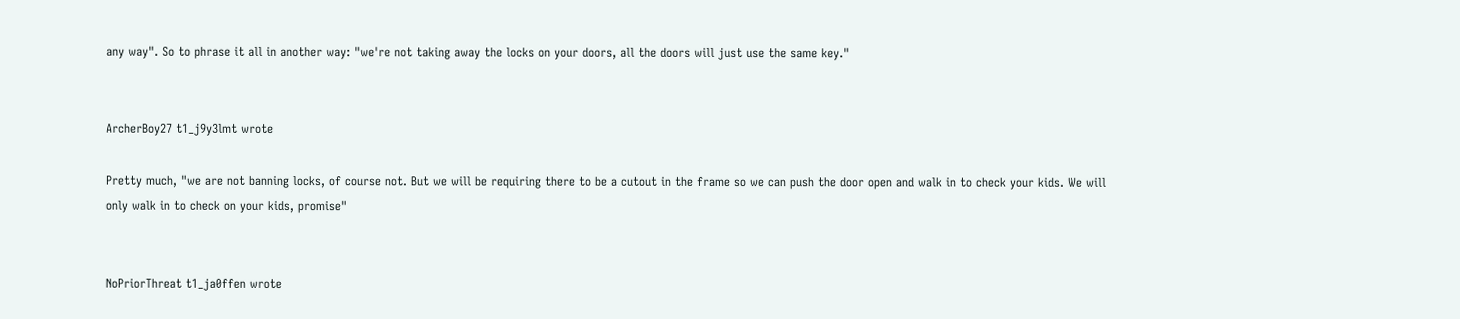any way". So to phrase it all in another way: "we're not taking away the locks on your doors, all the doors will just use the same key."


ArcherBoy27 t1_j9y3lmt wrote

Pretty much, "we are not banning locks, of course not. But we will be requiring there to be a cutout in the frame so we can push the door open and walk in to check your kids. We will only walk in to check on your kids, promise"


NoPriorThreat t1_ja0ffen wrote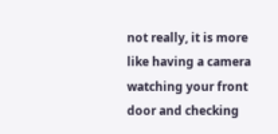not really, it is more like having a camera watching your front door and checking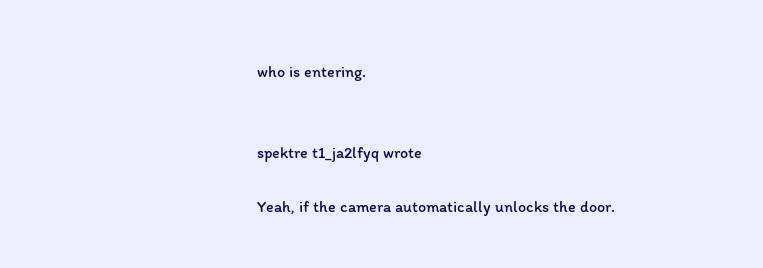who is entering.


spektre t1_ja2lfyq wrote

Yeah, if the camera automatically unlocks the door.